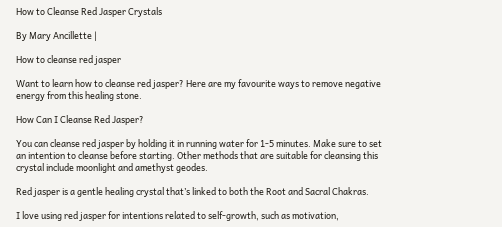How to Cleanse Red Jasper Crystals

By Mary Ancillette |

How to cleanse red jasper

Want to learn how to cleanse red jasper? Here are my favourite ways to remove negative energy from this healing stone.

How Can I Cleanse Red Jasper?

You can cleanse red jasper by holding it in running water for 1-5 minutes. Make sure to set an intention to cleanse before starting. Other methods that are suitable for cleansing this crystal include moonlight and amethyst geodes.

Red jasper is a gentle healing crystal that’s linked to both the Root and Sacral Chakras.

I love using red jasper for intentions related to self-growth, such as motivation,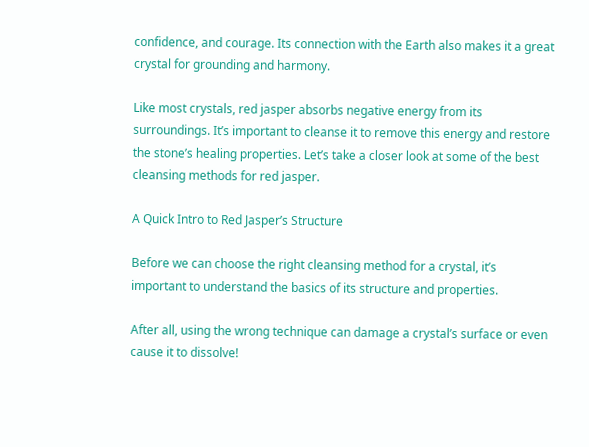confidence, and courage. Its connection with the Earth also makes it a great crystal for grounding and harmony.

Like most crystals, red jasper absorbs negative energy from its surroundings. It’s important to cleanse it to remove this energy and restore the stone’s healing properties. Let’s take a closer look at some of the best cleansing methods for red jasper.

A Quick Intro to Red Jasper’s Structure

Before we can choose the right cleansing method for a crystal, it’s important to understand the basics of its structure and properties.

After all, using the wrong technique can damage a crystal’s surface or even cause it to dissolve!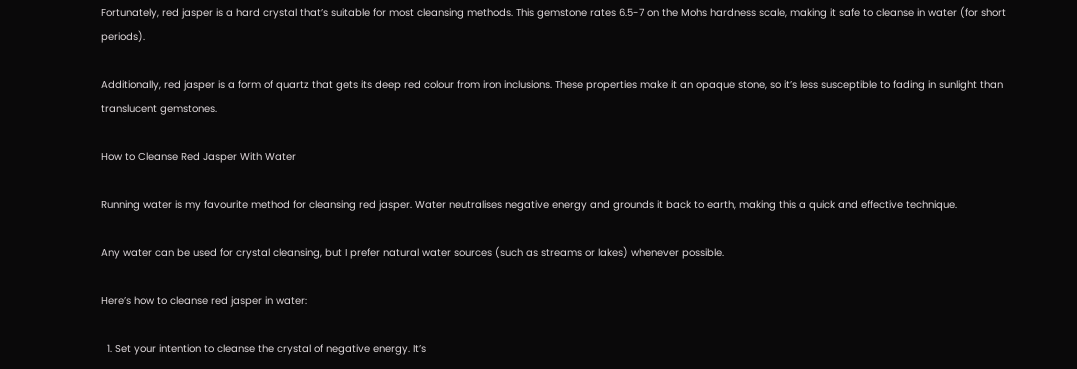Fortunately, red jasper is a hard crystal that’s suitable for most cleansing methods. This gemstone rates 6.5-7 on the Mohs hardness scale, making it safe to cleanse in water (for short periods).

Additionally, red jasper is a form of quartz that gets its deep red colour from iron inclusions. These properties make it an opaque stone, so it’s less susceptible to fading in sunlight than translucent gemstones.

How to Cleanse Red Jasper With Water

Running water is my favourite method for cleansing red jasper. Water neutralises negative energy and grounds it back to earth, making this a quick and effective technique.

Any water can be used for crystal cleansing, but I prefer natural water sources (such as streams or lakes) whenever possible.

Here’s how to cleanse red jasper in water:

  1. Set your intention to cleanse the crystal of negative energy. It’s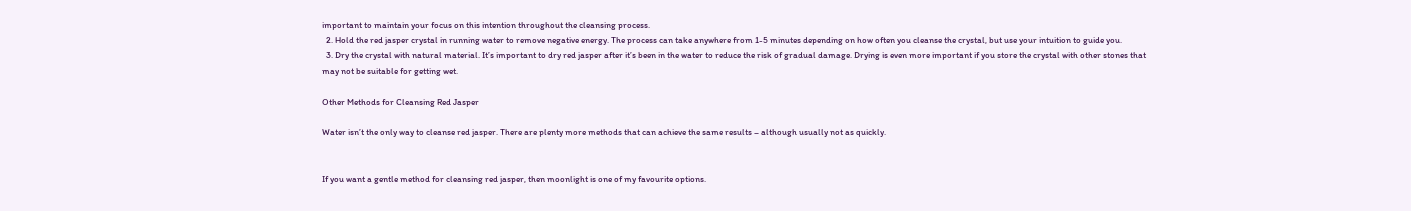important to maintain your focus on this intention throughout the cleansing process.
  2. Hold the red jasper crystal in running water to remove negative energy. The process can take anywhere from 1-5 minutes depending on how often you cleanse the crystal, but use your intuition to guide you.
  3. Dry the crystal with natural material. It’s important to dry red jasper after it’s been in the water to reduce the risk of gradual damage. Drying is even more important if you store the crystal with other stones that may not be suitable for getting wet.

Other Methods for Cleansing Red Jasper

Water isn’t the only way to cleanse red jasper. There are plenty more methods that can achieve the same results – although usually not as quickly.


If you want a gentle method for cleansing red jasper, then moonlight is one of my favourite options.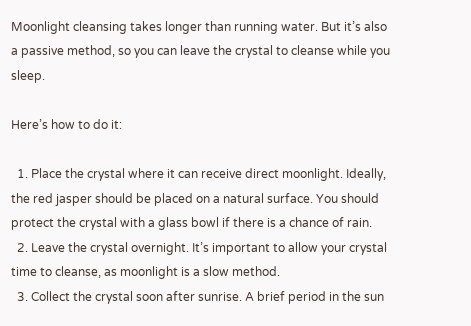Moonlight cleansing takes longer than running water. But it’s also a passive method, so you can leave the crystal to cleanse while you sleep.

Here’s how to do it:

  1. Place the crystal where it can receive direct moonlight. Ideally, the red jasper should be placed on a natural surface. You should protect the crystal with a glass bowl if there is a chance of rain.
  2. Leave the crystal overnight. It’s important to allow your crystal time to cleanse, as moonlight is a slow method.
  3. Collect the crystal soon after sunrise. A brief period in the sun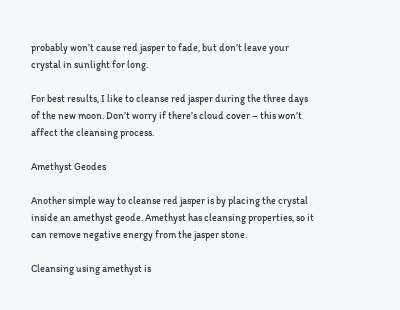probably won’t cause red jasper to fade, but don’t leave your crystal in sunlight for long.

For best results, I like to cleanse red jasper during the three days of the new moon. Don’t worry if there’s cloud cover – this won’t affect the cleansing process.

Amethyst Geodes

Another simple way to cleanse red jasper is by placing the crystal inside an amethyst geode. Amethyst has cleansing properties, so it can remove negative energy from the jasper stone.

Cleansing using amethyst is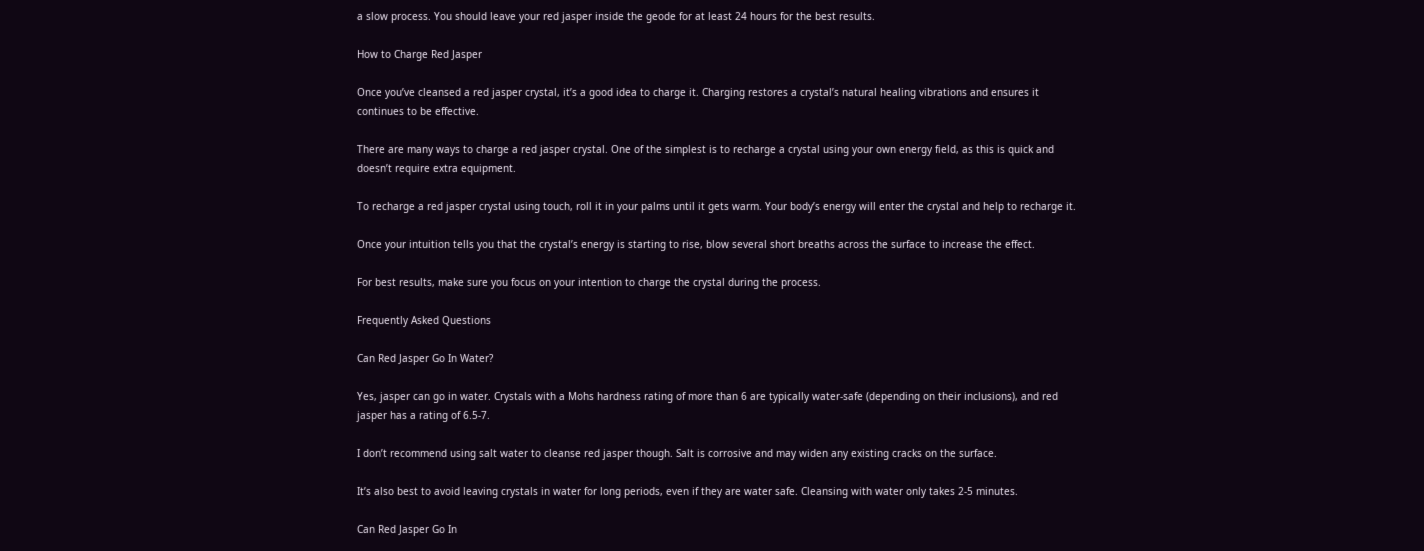a slow process. You should leave your red jasper inside the geode for at least 24 hours for the best results.

How to Charge Red Jasper

Once you’ve cleansed a red jasper crystal, it’s a good idea to charge it. Charging restores a crystal’s natural healing vibrations and ensures it continues to be effective.

There are many ways to charge a red jasper crystal. One of the simplest is to recharge a crystal using your own energy field, as this is quick and doesn’t require extra equipment.

To recharge a red jasper crystal using touch, roll it in your palms until it gets warm. Your body’s energy will enter the crystal and help to recharge it.

Once your intuition tells you that the crystal’s energy is starting to rise, blow several short breaths across the surface to increase the effect.

For best results, make sure you focus on your intention to charge the crystal during the process.

Frequently Asked Questions

Can Red Jasper Go In Water?

Yes, jasper can go in water. Crystals with a Mohs hardness rating of more than 6 are typically water-safe (depending on their inclusions), and red jasper has a rating of 6.5-7.

I don’t recommend using salt water to cleanse red jasper though. Salt is corrosive and may widen any existing cracks on the surface.

It’s also best to avoid leaving crystals in water for long periods, even if they are water safe. Cleansing with water only takes 2-5 minutes.

Can Red Jasper Go In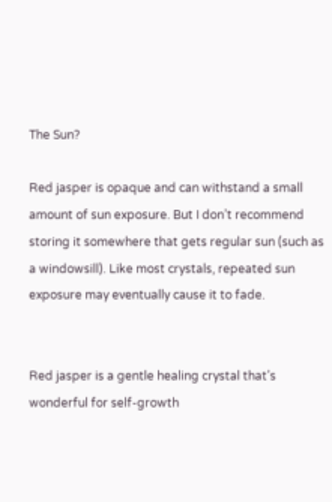The Sun?

Red jasper is opaque and can withstand a small amount of sun exposure. But I don’t recommend storing it somewhere that gets regular sun (such as a windowsill). Like most crystals, repeated sun exposure may eventually cause it to fade.


Red jasper is a gentle healing crystal that’s wonderful for self-growth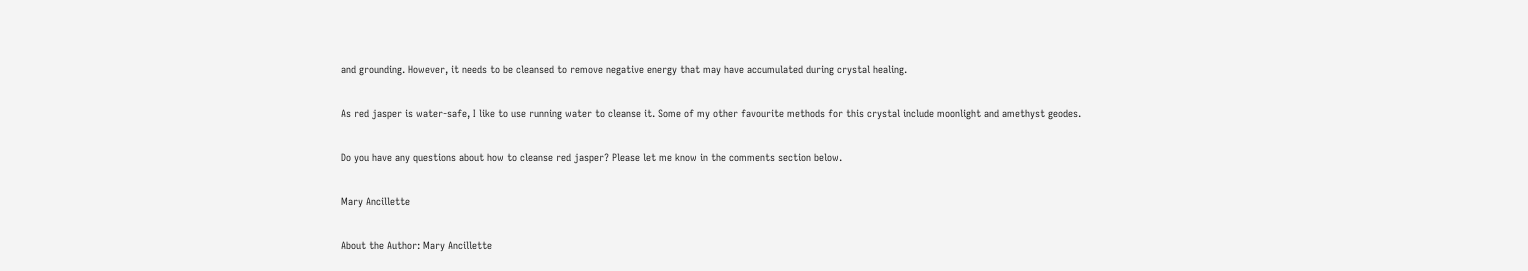and grounding. However, it needs to be cleansed to remove negative energy that may have accumulated during crystal healing.

As red jasper is water-safe, I like to use running water to cleanse it. Some of my other favourite methods for this crystal include moonlight and amethyst geodes.

Do you have any questions about how to cleanse red jasper? Please let me know in the comments section below.

Mary Ancillette

About the Author: Mary Ancillette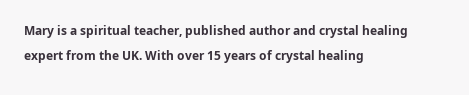Mary is a spiritual teacher, published author and crystal healing expert from the UK. With over 15 years of crystal healing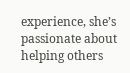experience, she’s passionate about helping others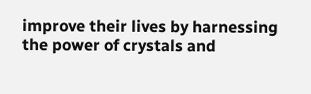improve their lives by harnessing the power of crystals and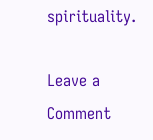spirituality.

Leave a Comment